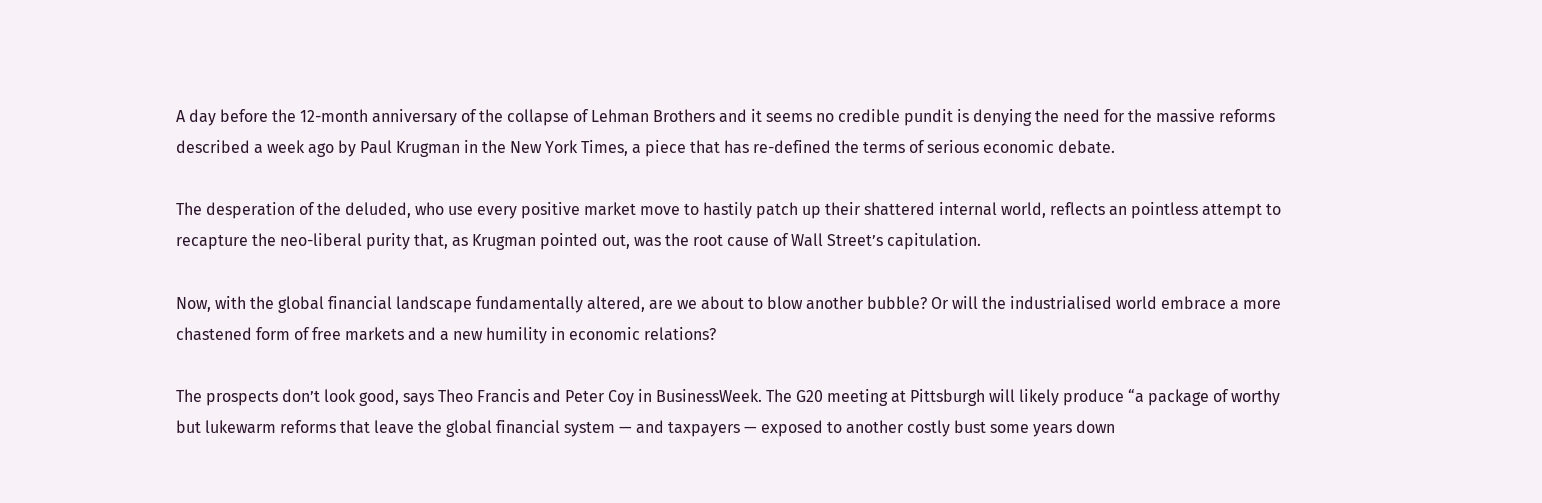A day before the 12-month anniversary of the collapse of Lehman Brothers and it seems no credible pundit is denying the need for the massive reforms described a week ago by Paul Krugman in the New York Times, a piece that has re-defined the terms of serious economic debate.

The desperation of the deluded, who use every positive market move to hastily patch up their shattered internal world, reflects an pointless attempt to recapture the neo-liberal purity that, as Krugman pointed out, was the root cause of Wall Street’s capitulation.

Now, with the global financial landscape fundamentally altered, are we about to blow another bubble? Or will the industrialised world embrace a more chastened form of free markets and a new humility in economic relations?

The prospects don’t look good, says Theo Francis and Peter Coy in BusinessWeek. The G20 meeting at Pittsburgh will likely produce “a package of worthy but lukewarm reforms that leave the global financial system — and taxpayers — exposed to another costly bust some years down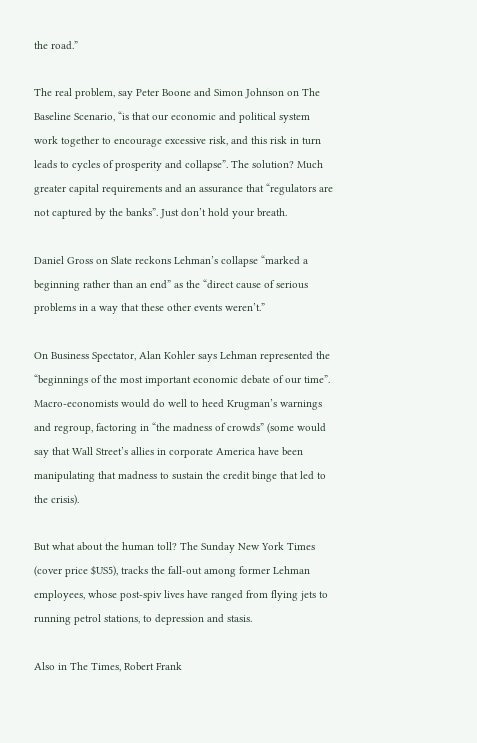the road.”

The real problem, say Peter Boone and Simon Johnson on The Baseline Scenario, “is that our economic and political system work together to encourage excessive risk, and this risk in turn leads to cycles of prosperity and collapse”. The solution? Much greater capital requirements and an assurance that “regulators are not captured by the banks”. Just don’t hold your breath.

Daniel Gross on Slate reckons Lehman’s collapse “marked a beginning rather than an end” as the “direct cause of serious problems in a way that these other events weren’t.”

On Business Spectator, Alan Kohler says Lehman represented the “beginnings of the most important economic debate of our time”. Macro-economists would do well to heed Krugman’s warnings and regroup, factoring in “the madness of crowds” (some would say that Wall Street’s allies in corporate America have been manipulating that madness to sustain the credit binge that led to the crisis).

But what about the human toll? The Sunday New York Times (cover price $US5), tracks the fall-out among former Lehman employees, whose post-spiv lives have ranged from flying jets to running petrol stations, to depression and stasis.

Also in The Times, Robert Frank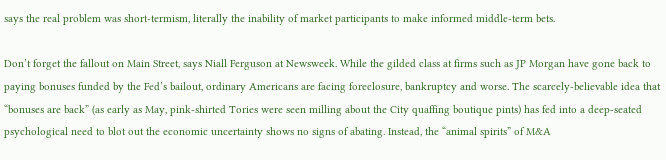says the real problem was short-termism, literally the inability of market participants to make informed middle-term bets.

Don’t forget the fallout on Main Street, says Niall Ferguson at Newsweek. While the gilded class at firms such as JP Morgan have gone back to paying bonuses funded by the Fed’s bailout, ordinary Americans are facing foreclosure, bankruptcy and worse. The scarcely-believable idea that “bonuses are back” (as early as May, pink-shirted Tories were seen milling about the City quaffing boutique pints) has fed into a deep-seated psychological need to blot out the economic uncertainty shows no signs of abating. Instead, the “animal spirits” of M&A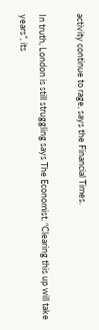activity continue to rage, says the Financial Times.

In truth, London is still struggling says The Economist. “Clearing this up will take years”, its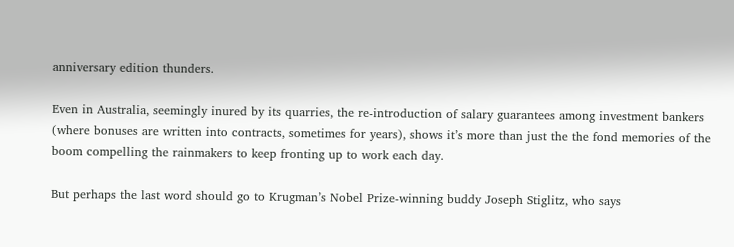anniversary edition thunders.

Even in Australia, seemingly inured by its quarries, the re-introduction of salary guarantees among investment bankers (where bonuses are written into contracts, sometimes for years), shows it’s more than just the the fond memories of the boom compelling the rainmakers to keep fronting up to work each day.

But perhaps the last word should go to Krugman’s Nobel Prize-winning buddy Joseph Stiglitz, who says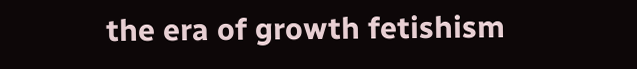the era of growth fetishism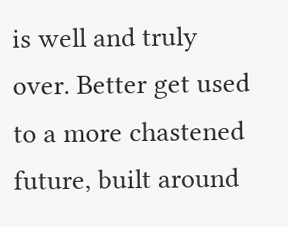is well and truly over. Better get used to a more chastened future, built around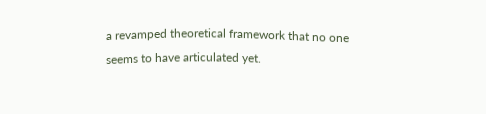a revamped theoretical framework that no one seems to have articulated yet.